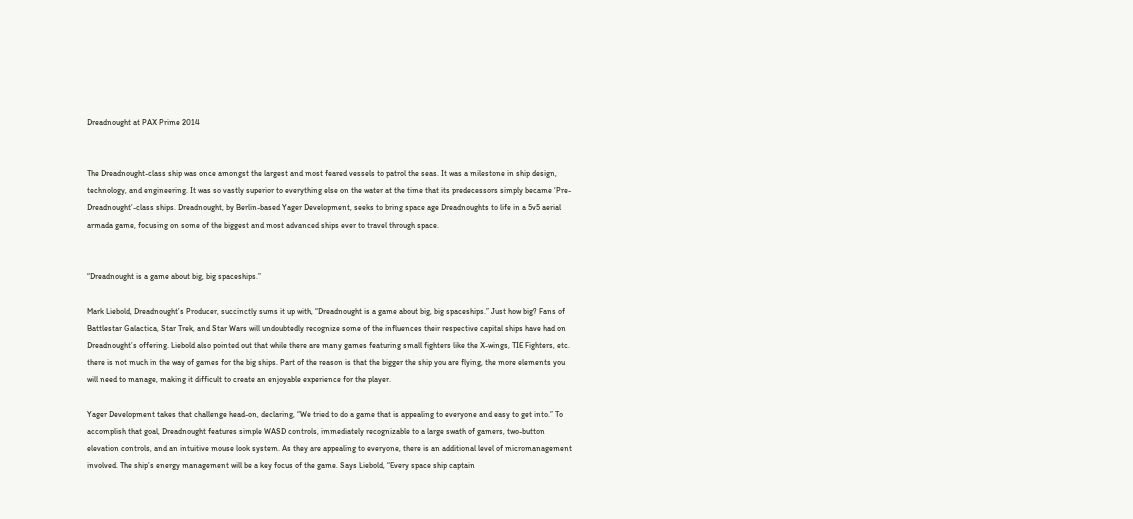Dreadnought at PAX Prime 2014


The Dreadnought-class ship was once amongst the largest and most feared vessels to patrol the seas. It was a milestone in ship design, technology, and engineering. It was so vastly superior to everything else on the water at the time that its predecessors simply became ‘Pre-Dreadnought’-class ships. Dreadnought, by Berlin-based Yager Development, seeks to bring space age Dreadnoughts to life in a 5v5 aerial armada game, focusing on some of the biggest and most advanced ships ever to travel through space.


“Dreadnought is a game about big, big spaceships.”

Mark Liebold, Dreadnought’s Producer, succinctly sums it up with, “Dreadnought is a game about big, big spaceships.” Just how big? Fans of Battlestar Galactica, Star Trek, and Star Wars will undoubtedly recognize some of the influences their respective capital ships have had on Dreadnought’s offering. Liebold also pointed out that while there are many games featuring small fighters like the X-wings, TIE Fighters, etc. there is not much in the way of games for the big ships. Part of the reason is that the bigger the ship you are flying, the more elements you will need to manage, making it difficult to create an enjoyable experience for the player.

Yager Development takes that challenge head-on, declaring, “We tried to do a game that is appealing to everyone and easy to get into.” To accomplish that goal, Dreadnought features simple WASD controls, immediately recognizable to a large swath of gamers, two-button elevation controls, and an intuitive mouse look system. As they are appealing to everyone, there is an additional level of micromanagement involved. The ship’s energy management will be a key focus of the game. Says Liebold, “Every space ship captain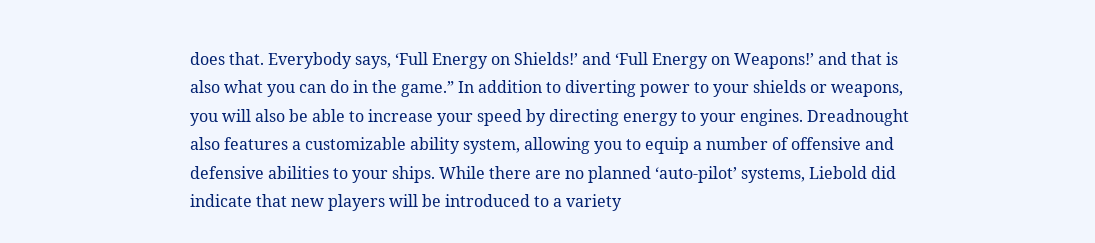does that. Everybody says, ‘Full Energy on Shields!’ and ‘Full Energy on Weapons!’ and that is also what you can do in the game.” In addition to diverting power to your shields or weapons, you will also be able to increase your speed by directing energy to your engines. Dreadnought also features a customizable ability system, allowing you to equip a number of offensive and defensive abilities to your ships. While there are no planned ‘auto-pilot’ systems, Liebold did indicate that new players will be introduced to a variety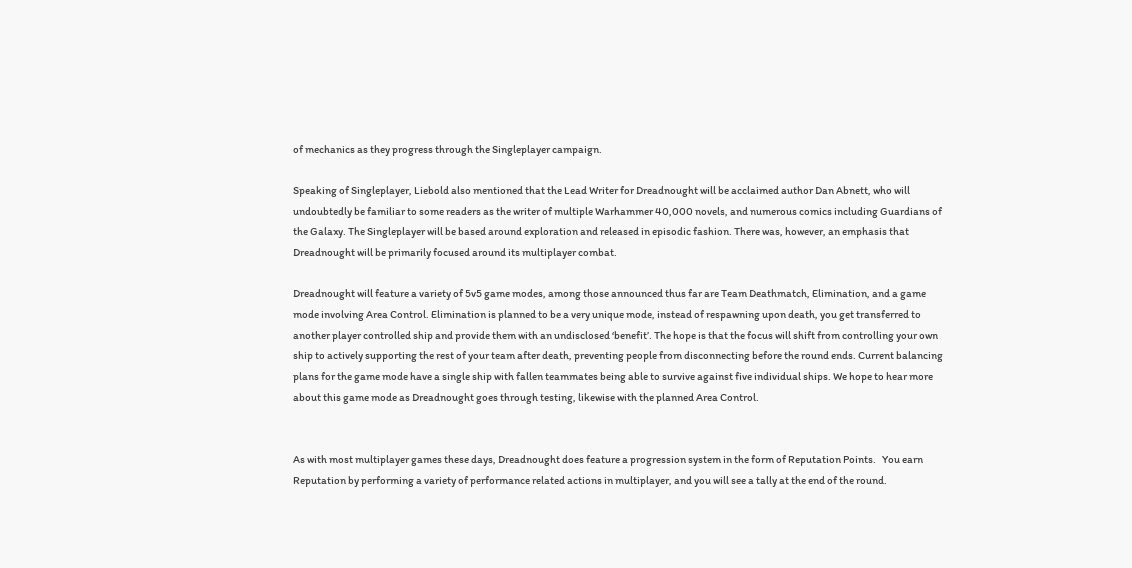of mechanics as they progress through the Singleplayer campaign.

Speaking of Singleplayer, Liebold also mentioned that the Lead Writer for Dreadnought will be acclaimed author Dan Abnett, who will undoubtedly be familiar to some readers as the writer of multiple Warhammer 40,000 novels, and numerous comics including Guardians of the Galaxy. The Singleplayer will be based around exploration and released in episodic fashion. There was, however, an emphasis that Dreadnought will be primarily focused around its multiplayer combat.

Dreadnought will feature a variety of 5v5 game modes, among those announced thus far are Team Deathmatch, Elimination, and a game mode involving Area Control. Elimination is planned to be a very unique mode, instead of respawning upon death, you get transferred to another player controlled ship and provide them with an undisclosed ‘benefit’. The hope is that the focus will shift from controlling your own ship to actively supporting the rest of your team after death, preventing people from disconnecting before the round ends. Current balancing plans for the game mode have a single ship with fallen teammates being able to survive against five individual ships. We hope to hear more about this game mode as Dreadnought goes through testing, likewise with the planned Area Control.


As with most multiplayer games these days, Dreadnought does feature a progression system in the form of Reputation Points.   You earn Reputation by performing a variety of performance related actions in multiplayer, and you will see a tally at the end of the round.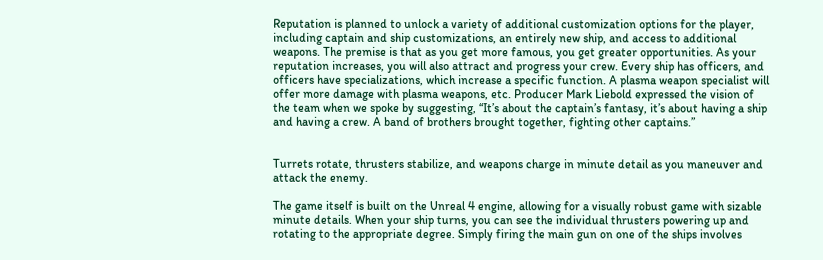Reputation is planned to unlock a variety of additional customization options for the player, including captain and ship customizations, an entirely new ship, and access to additional weapons. The premise is that as you get more famous, you get greater opportunities. As your reputation increases, you will also attract and progress your crew. Every ship has officers, and officers have specializations, which increase a specific function. A plasma weapon specialist will offer more damage with plasma weapons, etc. Producer Mark Liebold expressed the vision of the team when we spoke by suggesting, “It’s about the captain’s fantasy, it’s about having a ship and having a crew. A band of brothers brought together, fighting other captains.”


Turrets rotate, thrusters stabilize, and weapons charge in minute detail as you maneuver and attack the enemy.

The game itself is built on the Unreal 4 engine, allowing for a visually robust game with sizable minute details. When your ship turns, you can see the individual thrusters powering up and rotating to the appropriate degree. Simply firing the main gun on one of the ships involves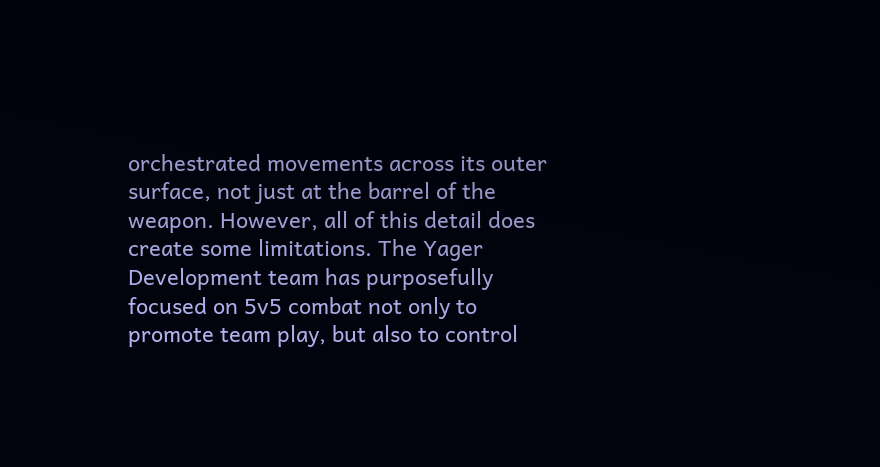orchestrated movements across its outer surface, not just at the barrel of the weapon. However, all of this detail does create some limitations. The Yager Development team has purposefully focused on 5v5 combat not only to promote team play, but also to control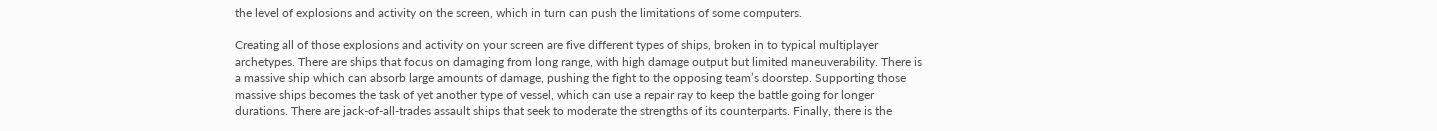the level of explosions and activity on the screen, which in turn can push the limitations of some computers.

Creating all of those explosions and activity on your screen are five different types of ships, broken in to typical multiplayer archetypes. There are ships that focus on damaging from long range, with high damage output but limited maneuverability. There is a massive ship which can absorb large amounts of damage, pushing the fight to the opposing team’s doorstep. Supporting those massive ships becomes the task of yet another type of vessel, which can use a repair ray to keep the battle going for longer durations. There are jack-of-all-trades assault ships that seek to moderate the strengths of its counterparts. Finally, there is the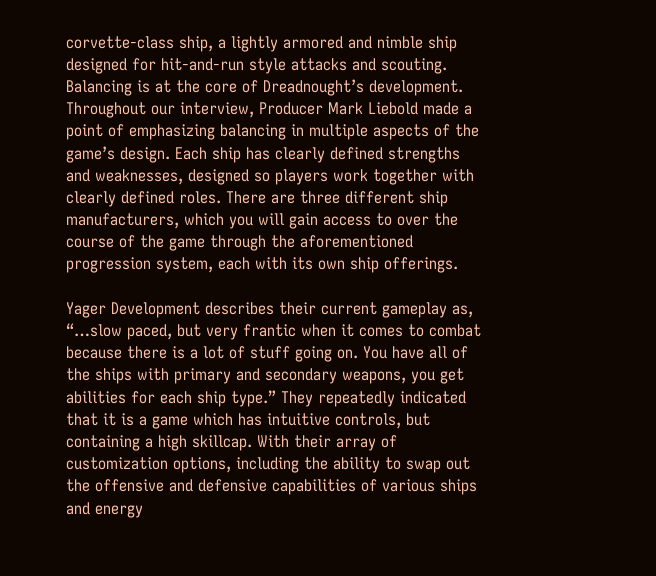corvette-class ship, a lightly armored and nimble ship designed for hit-and-run style attacks and scouting. Balancing is at the core of Dreadnought’s development. Throughout our interview, Producer Mark Liebold made a point of emphasizing balancing in multiple aspects of the game’s design. Each ship has clearly defined strengths and weaknesses, designed so players work together with clearly defined roles. There are three different ship manufacturers, which you will gain access to over the course of the game through the aforementioned progression system, each with its own ship offerings.

Yager Development describes their current gameplay as, “…slow paced, but very frantic when it comes to combat because there is a lot of stuff going on. You have all of the ships with primary and secondary weapons, you get abilities for each ship type.” They repeatedly indicated that it is a game which has intuitive controls, but containing a high skillcap. With their array of customization options, including the ability to swap out the offensive and defensive capabilities of various ships and energy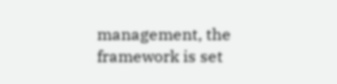management, the framework is set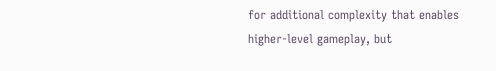for additional complexity that enables higher-level gameplay, but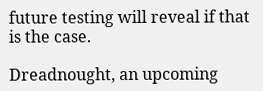future testing will reveal if that is the case.

Dreadnought, an upcoming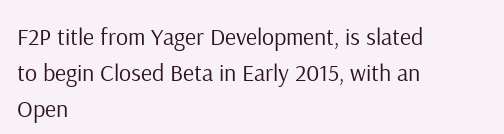F2P title from Yager Development, is slated to begin Closed Beta in Early 2015, with an Open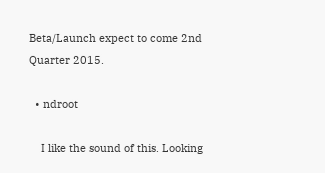Beta/Launch expect to come 2nd Quarter 2015.

  • ndroot

    I like the sound of this. Looking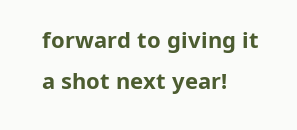forward to giving it a shot next year!